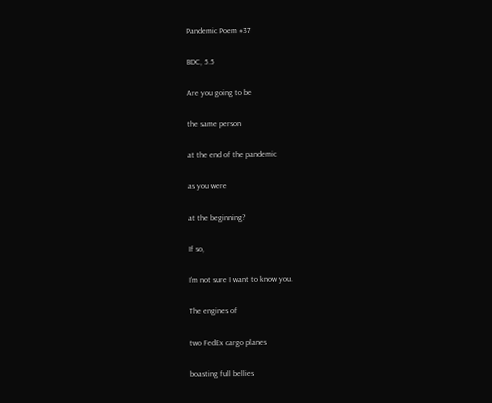Pandemic Poem #37

BDC, 5.5

Are you going to be

the same person

at the end of the pandemic

as you were

at the beginning?

If so,

I’m not sure I want to know you.

The engines of

two FedEx cargo planes

boasting full bellies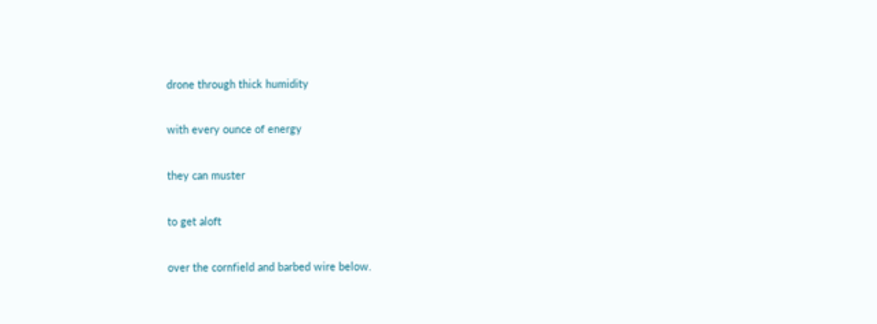drone through thick humidity

with every ounce of energy

they can muster

to get aloft

over the cornfield and barbed wire below.